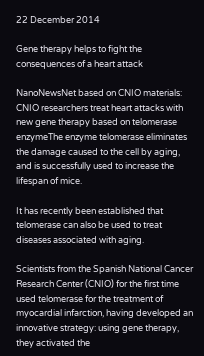22 December 2014

Gene therapy helps to fight the consequences of a heart attack

NanoNewsNet based on CNIO materials: CNIO researchers treat heart attacks with new gene therapy based on telomerase enzymeThe enzyme telomerase eliminates the damage caused to the cell by aging, and is successfully used to increase the lifespan of mice.

It has recently been established that telomerase can also be used to treat diseases associated with aging.

Scientists from the Spanish National Cancer Research Center (CNIO) for the first time used telomerase for the treatment of myocardial infarction, having developed an innovative strategy: using gene therapy, they activated the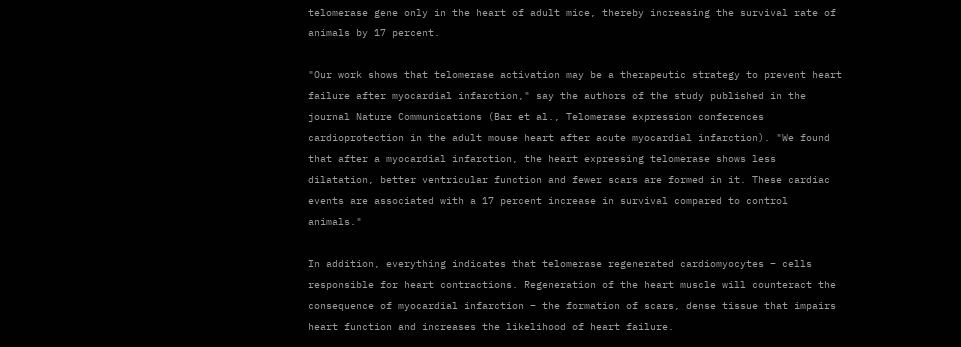telomerase gene only in the heart of adult mice, thereby increasing the survival rate of animals by 17 percent.

"Our work shows that telomerase activation may be a therapeutic strategy to prevent heart failure after myocardial infarction," say the authors of the study published in the journal Nature Communications (Bar et al., Telomerase expression conferences cardioprotection in the adult mouse heart after acute myocardial infarction). "We found that after a myocardial infarction, the heart expressing telomerase shows less dilatation, better ventricular function and fewer scars are formed in it. These cardiac events are associated with a 17 percent increase in survival compared to control animals."

In addition, everything indicates that telomerase regenerated cardiomyocytes – cells responsible for heart contractions. Regeneration of the heart muscle will counteract the consequence of myocardial infarction – the formation of scars, dense tissue that impairs heart function and increases the likelihood of heart failure.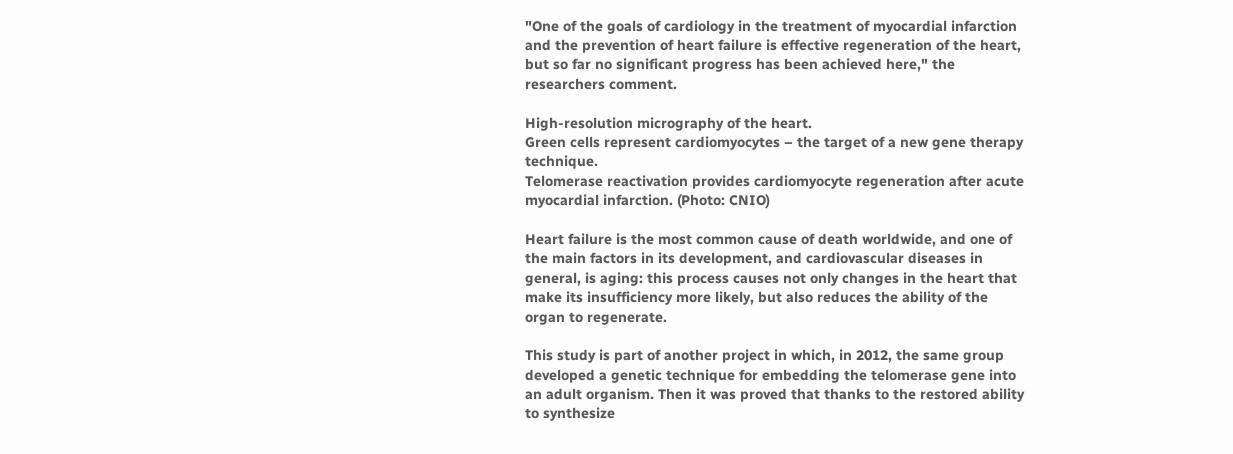"One of the goals of cardiology in the treatment of myocardial infarction and the prevention of heart failure is effective regeneration of the heart, but so far no significant progress has been achieved here," the researchers comment.

High-resolution micrography of the heart.
Green cells represent cardiomyocytes – the target of a new gene therapy technique.
Telomerase reactivation provides cardiomyocyte regeneration after acute myocardial infarction. (Photo: CNIO)

Heart failure is the most common cause of death worldwide, and one of the main factors in its development, and cardiovascular diseases in general, is aging: this process causes not only changes in the heart that make its insufficiency more likely, but also reduces the ability of the organ to regenerate.

This study is part of another project in which, in 2012, the same group developed a genetic technique for embedding the telomerase gene into an adult organism. Then it was proved that thanks to the restored ability to synthesize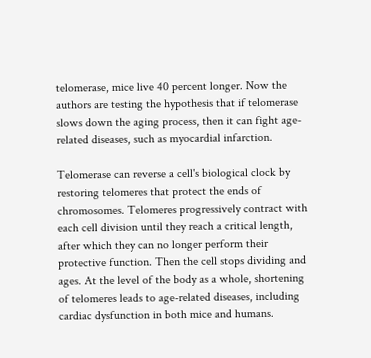telomerase, mice live 40 percent longer. Now the authors are testing the hypothesis that if telomerase slows down the aging process, then it can fight age-related diseases, such as myocardial infarction.

Telomerase can reverse a cell's biological clock by restoring telomeres that protect the ends of chromosomes. Telomeres progressively contract with each cell division until they reach a critical length, after which they can no longer perform their protective function. Then the cell stops dividing and ages. At the level of the body as a whole, shortening of telomeres leads to age-related diseases, including cardiac dysfunction in both mice and humans.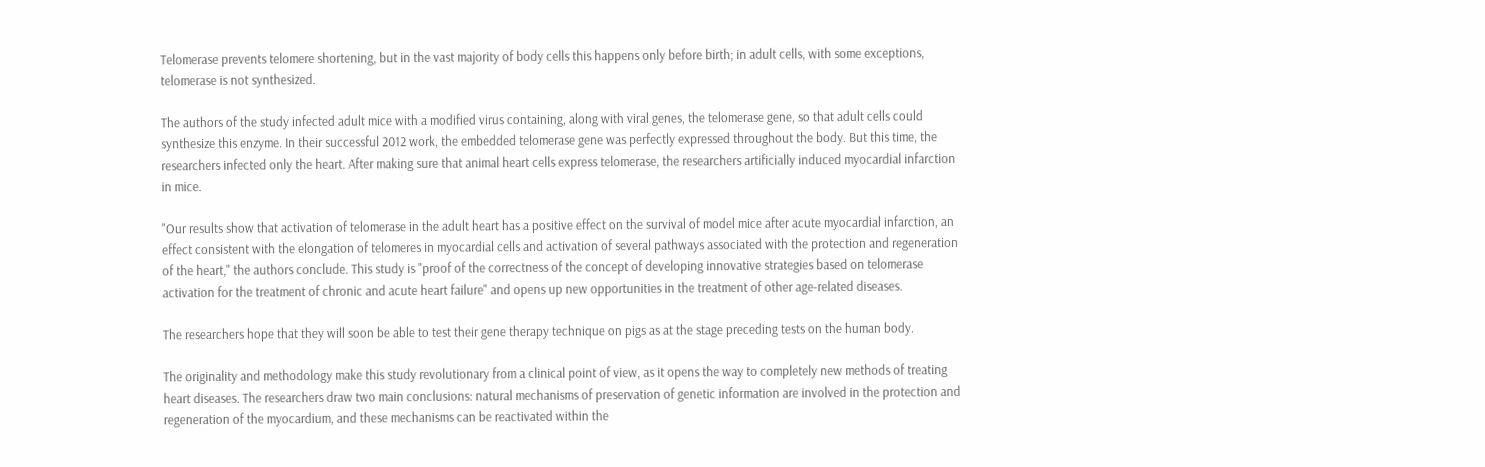Telomerase prevents telomere shortening, but in the vast majority of body cells this happens only before birth; in adult cells, with some exceptions, telomerase is not synthesized.

The authors of the study infected adult mice with a modified virus containing, along with viral genes, the telomerase gene, so that adult cells could synthesize this enzyme. In their successful 2012 work, the embedded telomerase gene was perfectly expressed throughout the body. But this time, the researchers infected only the heart. After making sure that animal heart cells express telomerase, the researchers artificially induced myocardial infarction in mice.

"Our results show that activation of telomerase in the adult heart has a positive effect on the survival of model mice after acute myocardial infarction, an effect consistent with the elongation of telomeres in myocardial cells and activation of several pathways associated with the protection and regeneration of the heart," the authors conclude. This study is "proof of the correctness of the concept of developing innovative strategies based on telomerase activation for the treatment of chronic and acute heart failure" and opens up new opportunities in the treatment of other age-related diseases.

The researchers hope that they will soon be able to test their gene therapy technique on pigs as at the stage preceding tests on the human body.

The originality and methodology make this study revolutionary from a clinical point of view, as it opens the way to completely new methods of treating heart diseases. The researchers draw two main conclusions: natural mechanisms of preservation of genetic information are involved in the protection and regeneration of the myocardium, and these mechanisms can be reactivated within the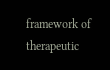framework of therapeutic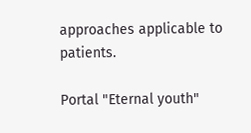approaches applicable to patients.

Portal "Eternal youth"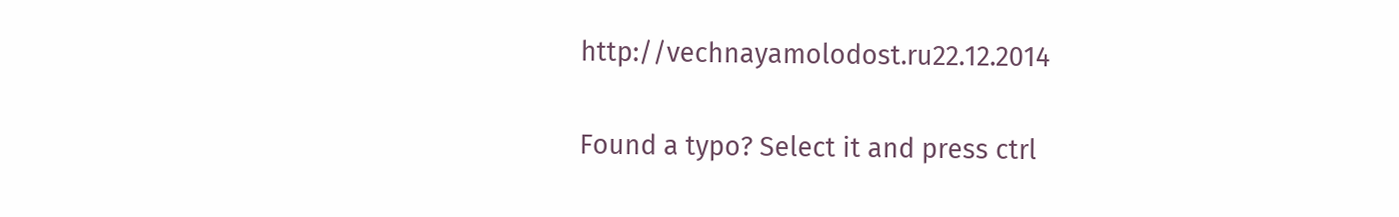http://vechnayamolodost.ru22.12.2014

Found a typo? Select it and press ctrl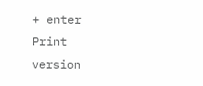+ enter Print version